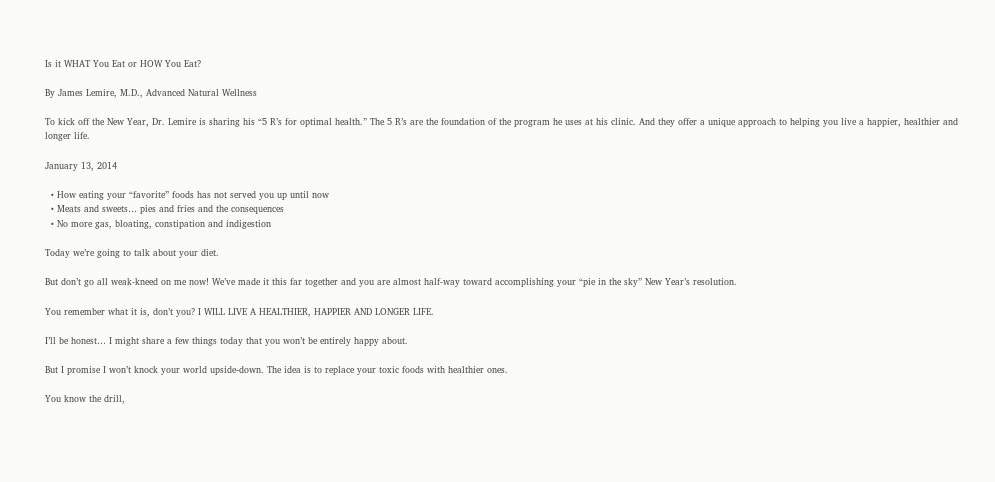Is it WHAT You Eat or HOW You Eat?

By James Lemire, M.D., Advanced Natural Wellness

To kick off the New Year, Dr. Lemire is sharing his “5 R’s for optimal health.” The 5 R’s are the foundation of the program he uses at his clinic. And they offer a unique approach to helping you live a happier, healthier and longer life.

January 13, 2014

  • How eating your “favorite” foods has not served you up until now
  • Meats and sweets… pies and fries and the consequences
  • No more gas, bloating, constipation and indigestion

Today we’re going to talk about your diet.

But don’t go all weak-kneed on me now! We’ve made it this far together and you are almost half-way toward accomplishing your “pie in the sky” New Year’s resolution.

You remember what it is, don’t you? I WILL LIVE A HEALTHIER, HAPPIER AND LONGER LIFE.

I’ll be honest… I might share a few things today that you won’t be entirely happy about.

But I promise I won’t knock your world upside-down. The idea is to replace your toxic foods with healthier ones.

You know the drill,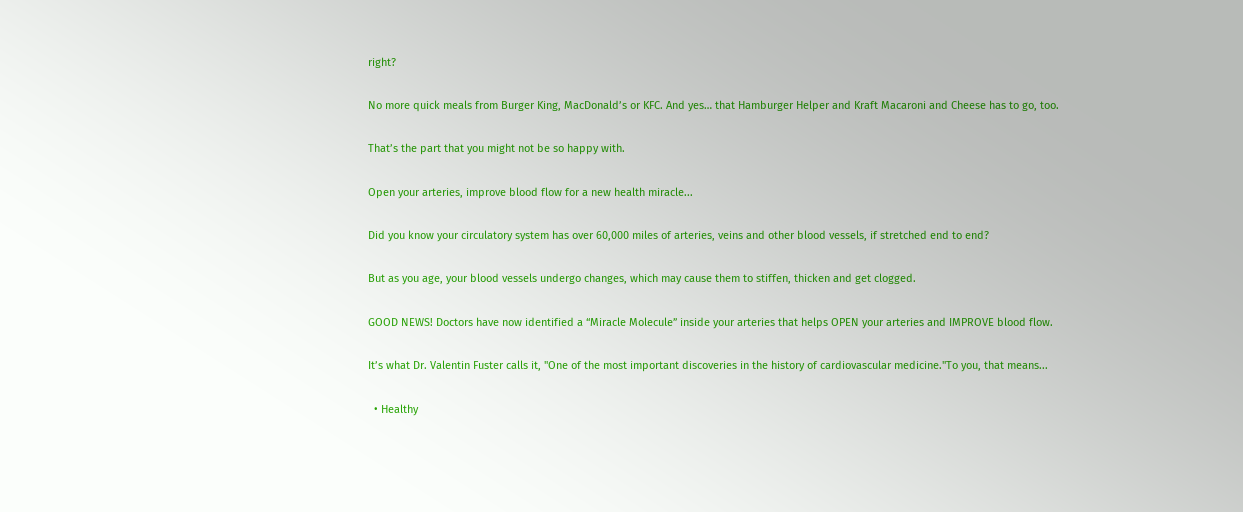right?

No more quick meals from Burger King, MacDonald’s or KFC. And yes… that Hamburger Helper and Kraft Macaroni and Cheese has to go, too.

That’s the part that you might not be so happy with.

Open your arteries, improve blood flow for a new health miracle...

Did you know your circulatory system has over 60,000 miles of arteries, veins and other blood vessels, if stretched end to end?

But as you age, your blood vessels undergo changes, which may cause them to stiffen, thicken and get clogged.

GOOD NEWS! Doctors have now identified a “Miracle Molecule” inside your arteries that helps OPEN your arteries and IMPROVE blood flow.

It’s what Dr. Valentin Fuster calls it, "One of the most important discoveries in the history of cardiovascular medicine."To you, that means...

  • Healthy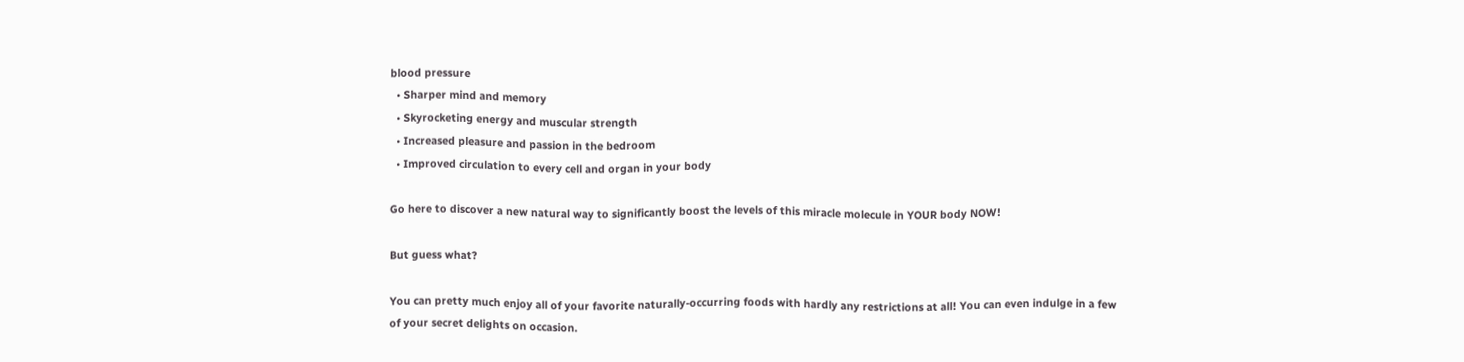blood pressure
  • Sharper mind and memory
  • Skyrocketing energy and muscular strength
  • Increased pleasure and passion in the bedroom
  • Improved circulation to every cell and organ in your body

Go here to discover a new natural way to significantly boost the levels of this miracle molecule in YOUR body NOW!

But guess what?

You can pretty much enjoy all of your favorite naturally-occurring foods with hardly any restrictions at all! You can even indulge in a few of your secret delights on occasion.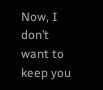Now, I don’t want to keep you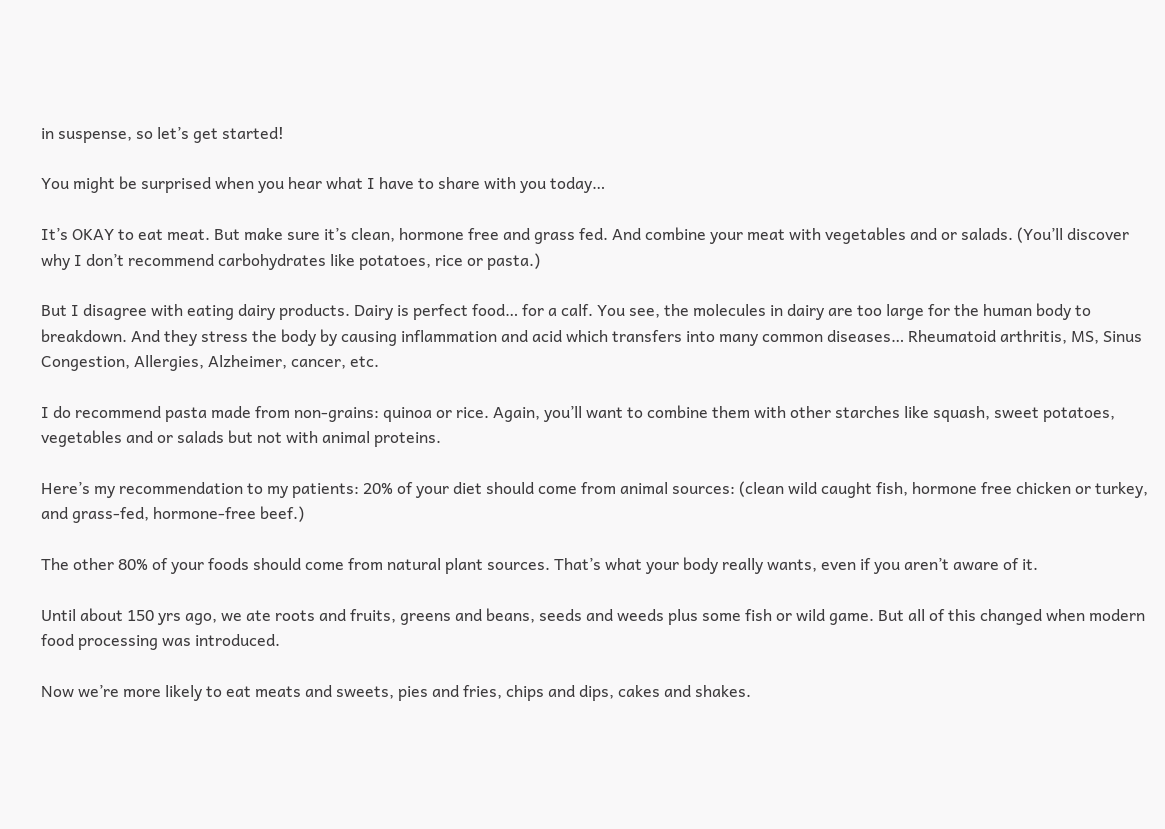in suspense, so let’s get started!

You might be surprised when you hear what I have to share with you today…

It’s OKAY to eat meat. But make sure it’s clean, hormone free and grass fed. And combine your meat with vegetables and or salads. (You’ll discover why I don’t recommend carbohydrates like potatoes, rice or pasta.)

But I disagree with eating dairy products. Dairy is perfect food… for a calf. You see, the molecules in dairy are too large for the human body to breakdown. And they stress the body by causing inflammation and acid which transfers into many common diseases… Rheumatoid arthritis, MS, Sinus Congestion, Allergies, Alzheimer, cancer, etc.

I do recommend pasta made from non-grains: quinoa or rice. Again, you’ll want to combine them with other starches like squash, sweet potatoes, vegetables and or salads but not with animal proteins.

Here’s my recommendation to my patients: 20% of your diet should come from animal sources: (clean wild caught fish, hormone free chicken or turkey, and grass-fed, hormone-free beef.)

The other 80% of your foods should come from natural plant sources. That’s what your body really wants, even if you aren’t aware of it.

Until about 150 yrs ago, we ate roots and fruits, greens and beans, seeds and weeds plus some fish or wild game. But all of this changed when modern food processing was introduced.

Now we’re more likely to eat meats and sweets, pies and fries, chips and dips, cakes and shakes.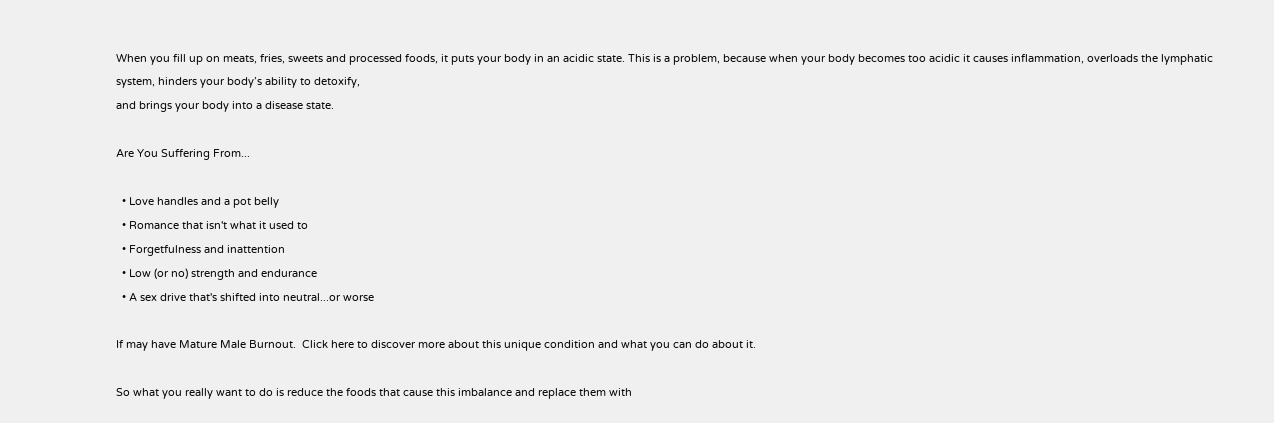When you fill up on meats, fries, sweets and processed foods, it puts your body in an acidic state. This is a problem, because when your body becomes too acidic it causes inflammation, overloads the lymphatic system, hinders your body’s ability to detoxify,
and brings your body into a disease state.

Are You Suffering From...

  • Love handles and a pot belly
  • Romance that isn't what it used to
  • Forgetfulness and inattention
  • Low (or no) strength and endurance
  • A sex drive that's shifted into neutral...or worse

If may have Mature Male Burnout.  Click here to discover more about this unique condition and what you can do about it.

So what you really want to do is reduce the foods that cause this imbalance and replace them with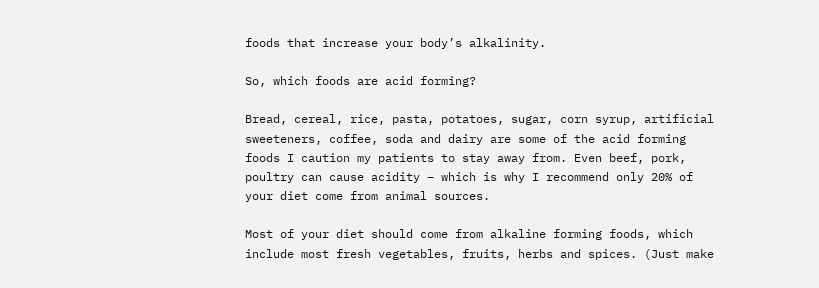foods that increase your body’s alkalinity.

So, which foods are acid forming?

Bread, cereal, rice, pasta, potatoes, sugar, corn syrup, artificial sweeteners, coffee, soda and dairy are some of the acid forming foods I caution my patients to stay away from. Even beef, pork, poultry can cause acidity – which is why I recommend only 20% of your diet come from animal sources.

Most of your diet should come from alkaline forming foods, which include most fresh vegetables, fruits, herbs and spices. (Just make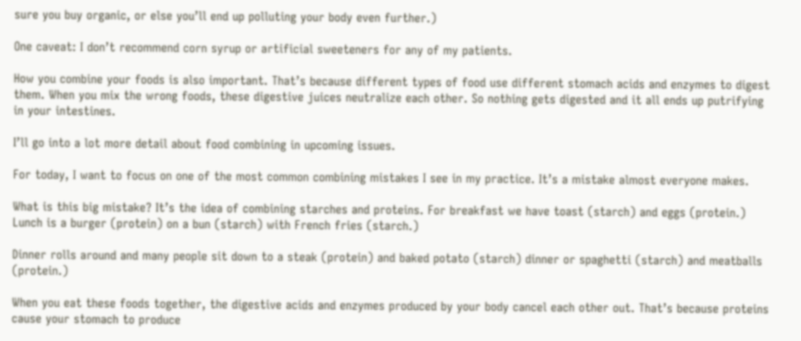sure you buy organic, or else you’ll end up polluting your body even further.)

One caveat: I don’t recommend corn syrup or artificial sweeteners for any of my patients.

How you combine your foods is also important. That’s because different types of food use different stomach acids and enzymes to digest them. When you mix the wrong foods, these digestive juices neutralize each other. So nothing gets digested and it all ends up putrifying in your intestines.

I’ll go into a lot more detail about food combining in upcoming issues.

For today, I want to focus on one of the most common combining mistakes I see in my practice. It’s a mistake almost everyone makes.

What is this big mistake? It’s the idea of combining starches and proteins. For breakfast we have toast (starch) and eggs (protein.) Lunch is a burger (protein) on a bun (starch) with French fries (starch.)

Dinner rolls around and many people sit down to a steak (protein) and baked potato (starch) dinner or spaghetti (starch) and meatballs (protein.)

When you eat these foods together, the digestive acids and enzymes produced by your body cancel each other out. That’s because proteins cause your stomach to produce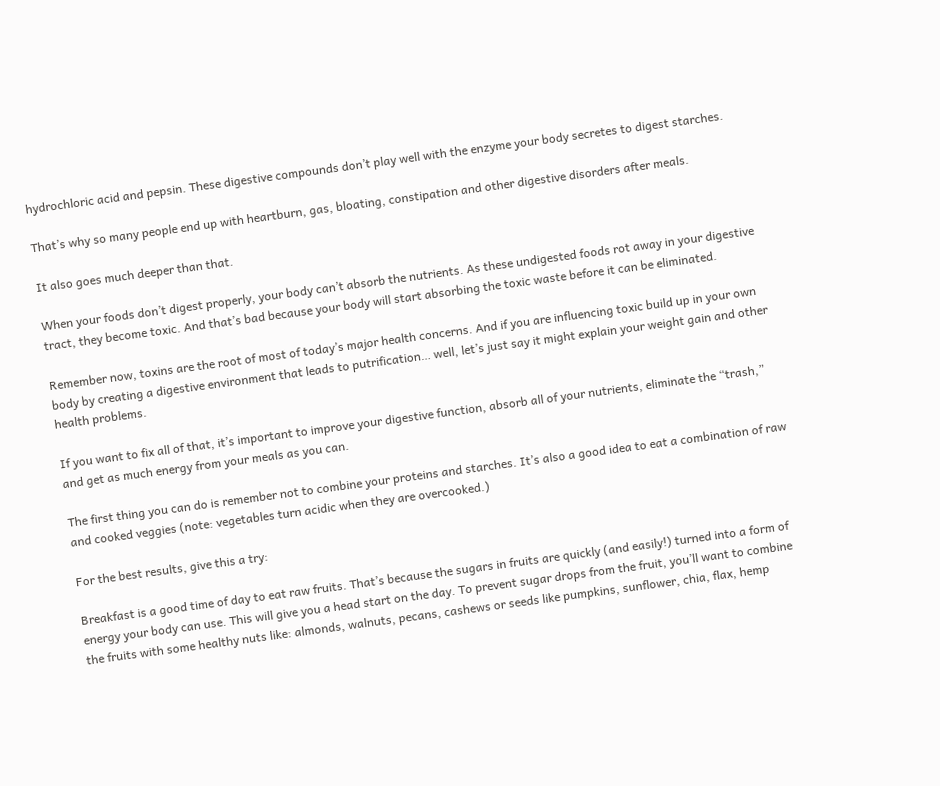hydrochloric acid and pepsin. These digestive compounds don’t play well with the enzyme your body secretes to digest starches.

That’s why so many people end up with heartburn, gas, bloating, constipation and other digestive disorders after meals.

It also goes much deeper than that.

When your foods don’t digest properly, your body can’t absorb the nutrients. As these undigested foods rot away in your digestive tract, they become toxic. And that’s bad because your body will start absorbing the toxic waste before it can be eliminated.

Remember now, toxins are the root of most of today’s major health concerns. And if you are influencing toxic build up in your own body by creating a digestive environment that leads to putrification… well, let’s just say it might explain your weight gain and other health problems.

If you want to fix all of that, it’s important to improve your digestive function, absorb all of your nutrients, eliminate the “trash,” and get as much energy from your meals as you can.

The first thing you can do is remember not to combine your proteins and starches. It’s also a good idea to eat a combination of raw and cooked veggies (note: vegetables turn acidic when they are overcooked.)

For the best results, give this a try:

Breakfast is a good time of day to eat raw fruits. That’s because the sugars in fruits are quickly (and easily!) turned into a form of energy your body can use. This will give you a head start on the day. To prevent sugar drops from the fruit, you’ll want to combine the fruits with some healthy nuts like: almonds, walnuts, pecans, cashews or seeds like pumpkins, sunflower, chia, flax, hemp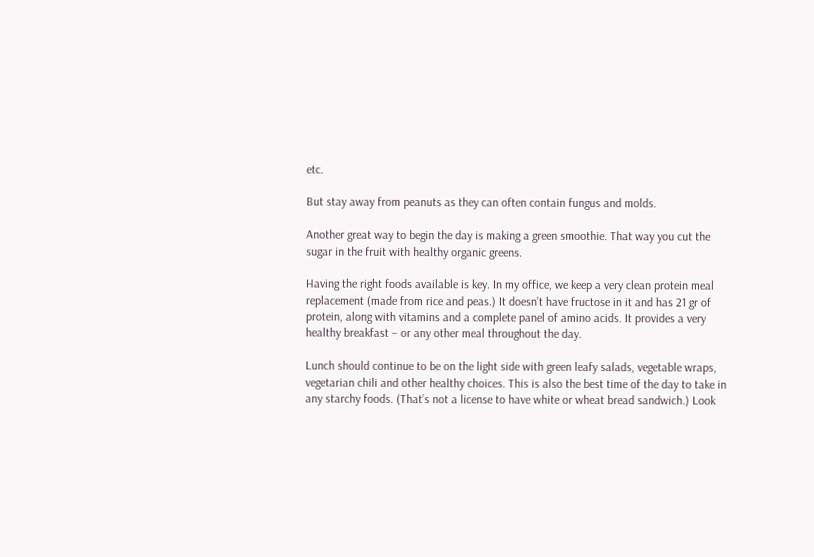etc.

But stay away from peanuts as they can often contain fungus and molds.

Another great way to begin the day is making a green smoothie. That way you cut the sugar in the fruit with healthy organic greens.

Having the right foods available is key. In my office, we keep a very clean protein meal replacement (made from rice and peas.) It doesn’t have fructose in it and has 21 gr of protein, along with vitamins and a complete panel of amino acids. It provides a very healthy breakfast – or any other meal throughout the day.

Lunch should continue to be on the light side with green leafy salads, vegetable wraps, vegetarian chili and other healthy choices. This is also the best time of the day to take in any starchy foods. (That’s not a license to have white or wheat bread sandwich.) Look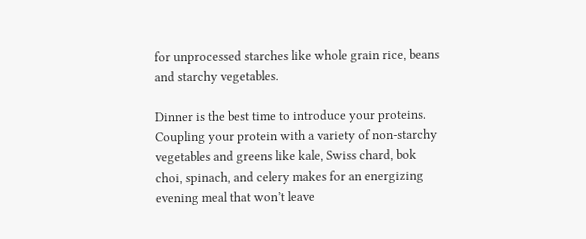for unprocessed starches like whole grain rice, beans and starchy vegetables.

Dinner is the best time to introduce your proteins. Coupling your protein with a variety of non-starchy vegetables and greens like kale, Swiss chard, bok choi, spinach, and celery makes for an energizing evening meal that won’t leave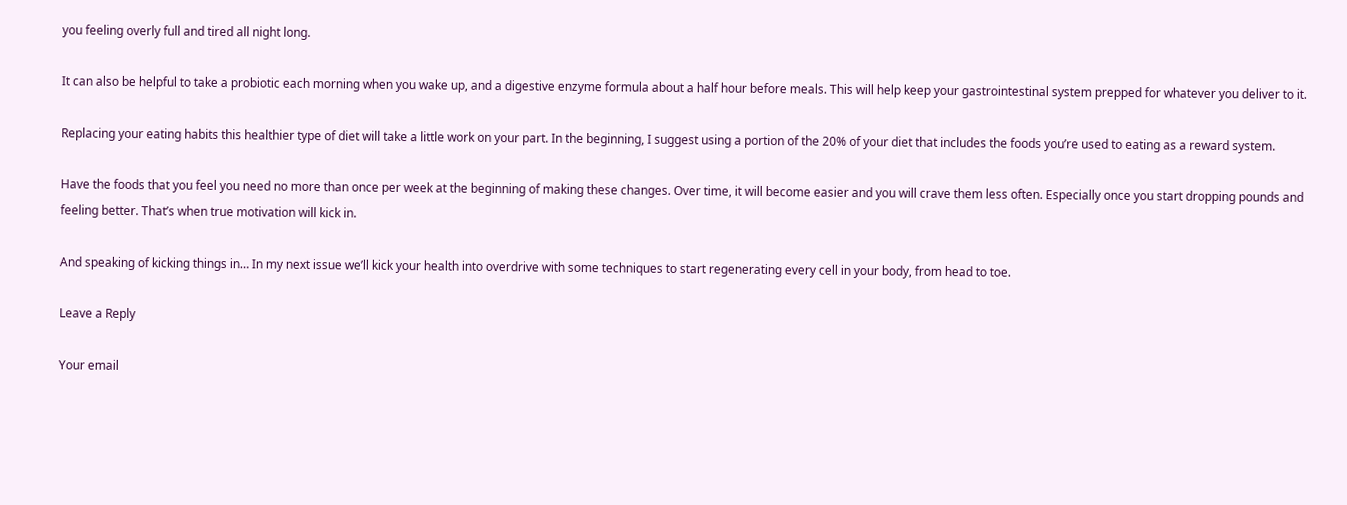you feeling overly full and tired all night long.

It can also be helpful to take a probiotic each morning when you wake up, and a digestive enzyme formula about a half hour before meals. This will help keep your gastrointestinal system prepped for whatever you deliver to it.

Replacing your eating habits this healthier type of diet will take a little work on your part. In the beginning, I suggest using a portion of the 20% of your diet that includes the foods you’re used to eating as a reward system.

Have the foods that you feel you need no more than once per week at the beginning of making these changes. Over time, it will become easier and you will crave them less often. Especially once you start dropping pounds and feeling better. That’s when true motivation will kick in.

And speaking of kicking things in… In my next issue we’ll kick your health into overdrive with some techniques to start regenerating every cell in your body, from head to toe.

Leave a Reply

Your email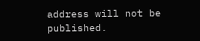address will not be published.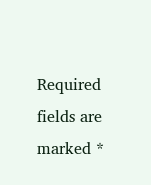Required fields are marked *